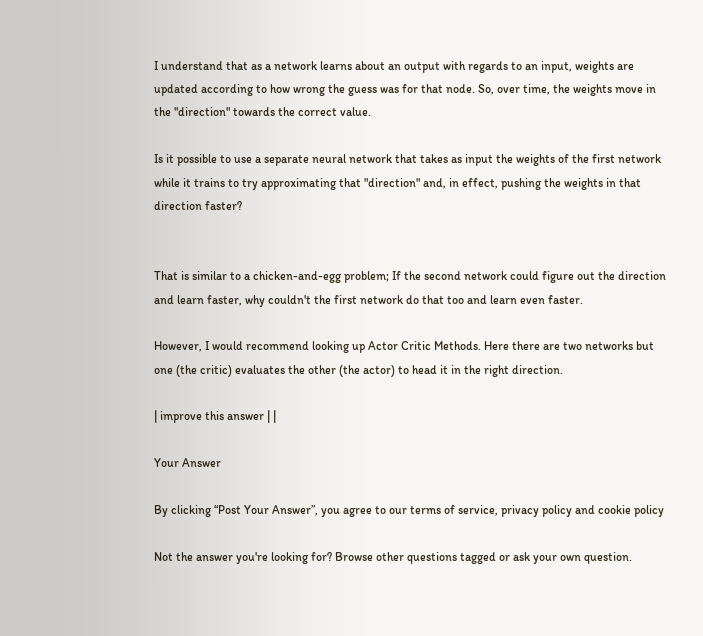I understand that as a network learns about an output with regards to an input, weights are updated according to how wrong the guess was for that node. So, over time, the weights move in the "direction" towards the correct value.

Is it possible to use a separate neural network that takes as input the weights of the first network while it trains to try approximating that "direction" and, in effect, pushing the weights in that direction faster?


That is similar to a chicken-and-egg problem; If the second network could figure out the direction and learn faster, why couldn't the first network do that too and learn even faster.

However, I would recommend looking up Actor Critic Methods. Here there are two networks but one (the critic) evaluates the other (the actor) to head it in the right direction.

| improve this answer | |

Your Answer

By clicking “Post Your Answer”, you agree to our terms of service, privacy policy and cookie policy

Not the answer you're looking for? Browse other questions tagged or ask your own question.